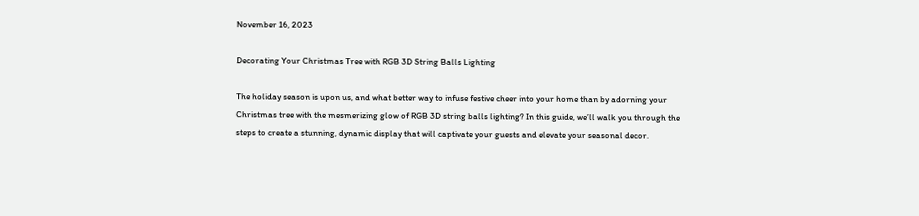November 16, 2023

Decorating Your Christmas Tree with RGB 3D String Balls Lighting

The holiday season is upon us, and what better way to infuse festive cheer into your home than by adorning your Christmas tree with the mesmerizing glow of RGB 3D string balls lighting? In this guide, we’ll walk you through the steps to create a stunning, dynamic display that will captivate your guests and elevate your seasonal decor.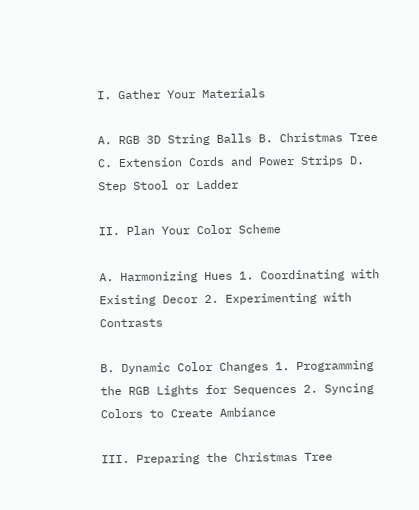I. Gather Your Materials

A. RGB 3D String Balls B. Christmas Tree C. Extension Cords and Power Strips D. Step Stool or Ladder

II. Plan Your Color Scheme

A. Harmonizing Hues 1. Coordinating with Existing Decor 2. Experimenting with Contrasts

B. Dynamic Color Changes 1. Programming the RGB Lights for Sequences 2. Syncing Colors to Create Ambiance

III. Preparing the Christmas Tree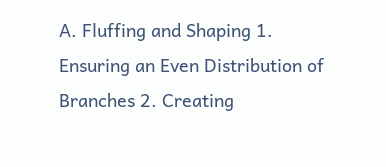A. Fluffing and Shaping 1. Ensuring an Even Distribution of Branches 2. Creating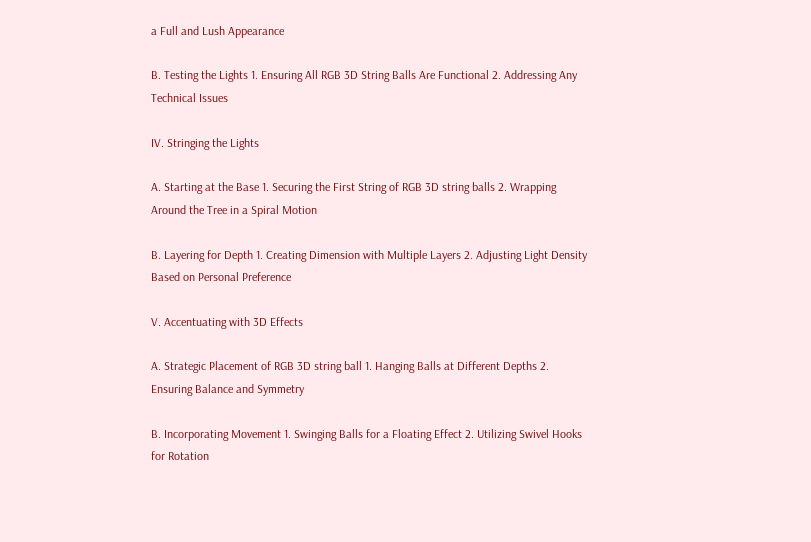a Full and Lush Appearance

B. Testing the Lights 1. Ensuring All RGB 3D String Balls Are Functional 2. Addressing Any Technical Issues

IV. Stringing the Lights

A. Starting at the Base 1. Securing the First String of RGB 3D string balls 2. Wrapping Around the Tree in a Spiral Motion

B. Layering for Depth 1. Creating Dimension with Multiple Layers 2. Adjusting Light Density Based on Personal Preference

V. Accentuating with 3D Effects

A. Strategic Placement of RGB 3D string ball 1. Hanging Balls at Different Depths 2. Ensuring Balance and Symmetry

B. Incorporating Movement 1. Swinging Balls for a Floating Effect 2. Utilizing Swivel Hooks for Rotation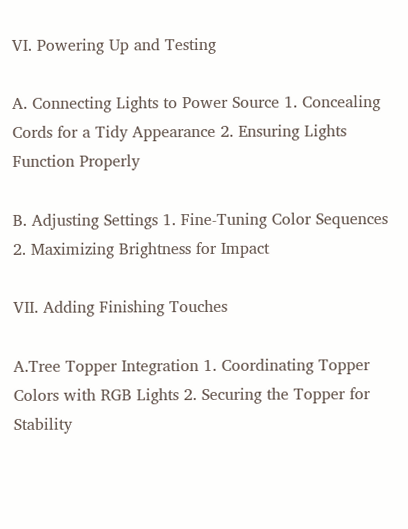VI. Powering Up and Testing

A. Connecting Lights to Power Source 1. Concealing Cords for a Tidy Appearance 2. Ensuring Lights Function Properly

B. Adjusting Settings 1. Fine-Tuning Color Sequences 2. Maximizing Brightness for Impact

VII. Adding Finishing Touches

A.Tree Topper Integration 1. Coordinating Topper Colors with RGB Lights 2. Securing the Topper for Stability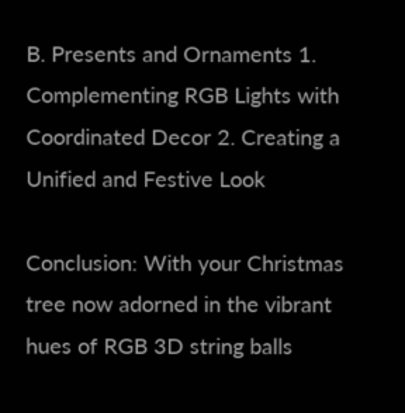B. Presents and Ornaments 1. Complementing RGB Lights with Coordinated Decor 2. Creating a Unified and Festive Look

Conclusion: With your Christmas tree now adorned in the vibrant hues of RGB 3D string balls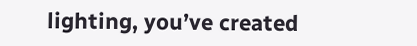lighting, you’ve created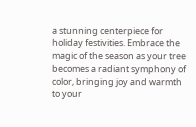a stunning centerpiece for holiday festivities. Embrace the magic of the season as your tree becomes a radiant symphony of color, bringing joy and warmth to your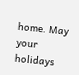home. May your holidays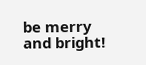be merry and bright!